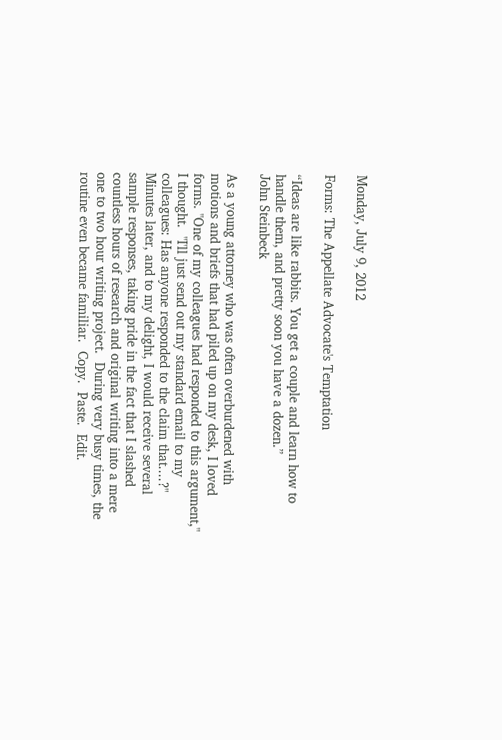Monday, July 9, 2012

Forms: The Appellate Advocate's Temptation

“Ideas are like rabbits. You get a couple and learn how to handle them, and pretty soon you have a dozen.”
John Steinbeck

As a young attorney who was often overburdened with motions and briefs that had piled up on my desk, I loved forms. "One of my colleagues had responded to this argument," I thought.  "I'll just send out my standard email to my colleagues: Has anyone responded to the claim that....?"  Minutes later, and to my delight, I would receive several sample responses, taking pride in the fact that I slashed countless hours of research and original writing into a mere one to two hour writing project.  During very busy times, the routine even became familiar.  Copy.  Paste.  Edit.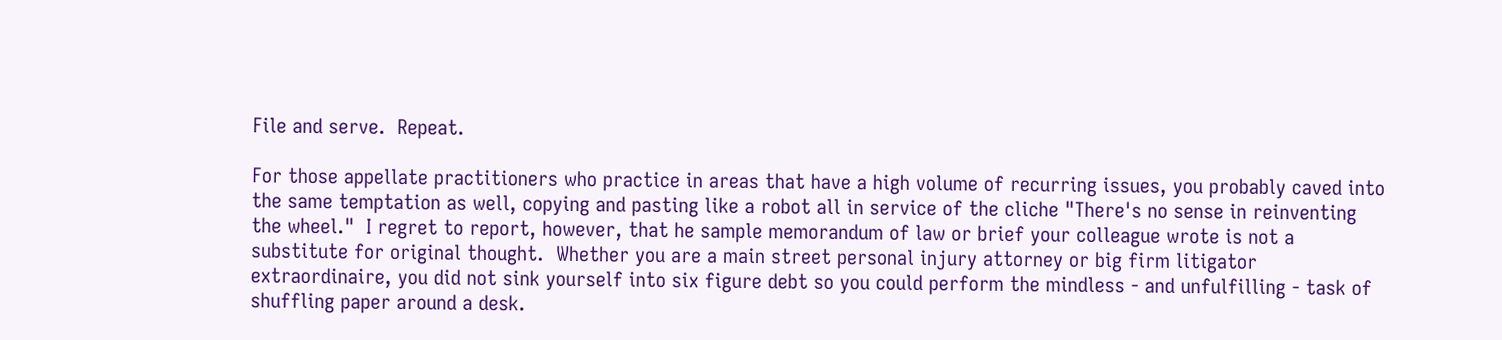File and serve.  Repeat.

For those appellate practitioners who practice in areas that have a high volume of recurring issues, you probably caved into the same temptation as well, copying and pasting like a robot all in service of the cliche "There's no sense in reinventing the wheel."  I regret to report, however, that he sample memorandum of law or brief your colleague wrote is not a substitute for original thought.  Whether you are a main street personal injury attorney or big firm litigator extraordinaire, you did not sink yourself into six figure debt so you could perform the mindless - and unfulfilling - task of shuffling paper around a desk.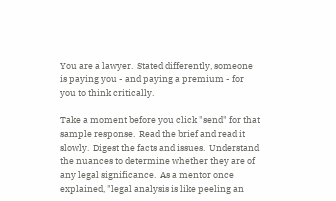You are a lawyer.  Stated differently, someone is paying you - and paying a premium - for you to think critically.

Take a moment before you click "send" for that sample response.  Read the brief and read it slowly.  Digest the facts and issues.  Understand the nuances to determine whether they are of any legal significance.  As a mentor once explained, "legal analysis is like peeling an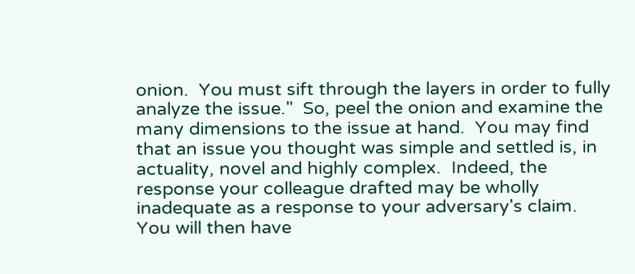onion.  You must sift through the layers in order to fully analyze the issue."  So, peel the onion and examine the many dimensions to the issue at hand.  You may find that an issue you thought was simple and settled is, in actuality, novel and highly complex.  Indeed, the response your colleague drafted may be wholly inadequate as a response to your adversary's claim.  You will then have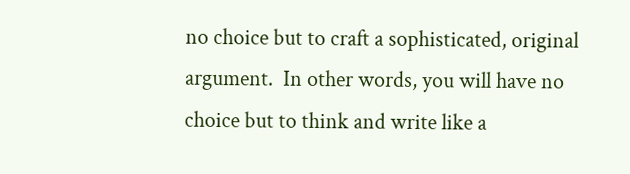no choice but to craft a sophisticated, original argument.  In other words, you will have no choice but to think and write like a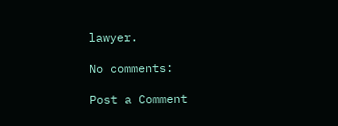lawyer.

No comments:

Post a Comment